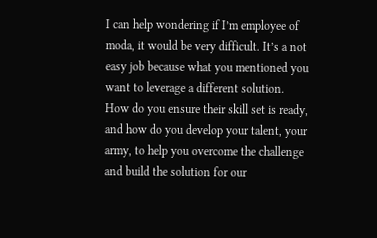I can help wondering if I’m employee of moda, it would be very difficult. It’s a not easy job because what you mentioned you want to leverage a different solution. How do you ensure their skill set is ready, and how do you develop your talent, your army, to help you overcome the challenge and build the solution for our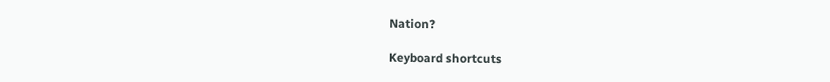Nation?

Keyboard shortcuts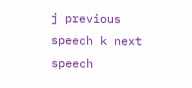j previous speech k next speech